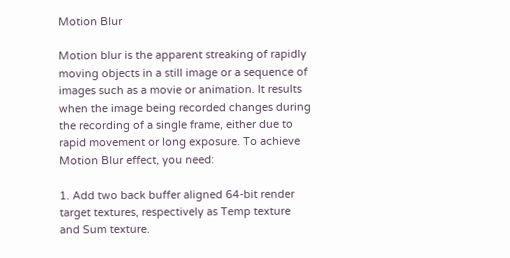Motion Blur

Motion blur is the apparent streaking of rapidly moving objects in a still image or a sequence of images such as a movie or animation. It results when the image being recorded changes during the recording of a single frame, either due to rapid movement or long exposure. To achieve Motion Blur effect, you need:

1. Add two back buffer aligned 64-bit render target textures, respectively as Temp texture and Sum texture.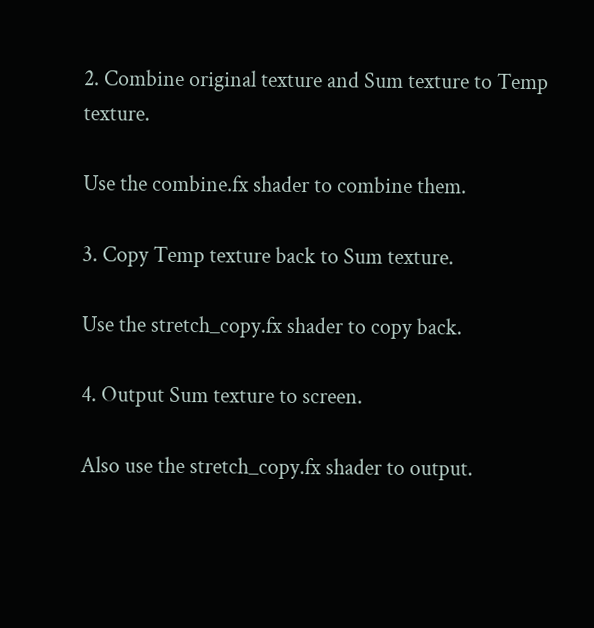2. Combine original texture and Sum texture to Temp texture.

Use the combine.fx shader to combine them.

3. Copy Temp texture back to Sum texture.

Use the stretch_copy.fx shader to copy back.

4. Output Sum texture to screen.

Also use the stretch_copy.fx shader to output.